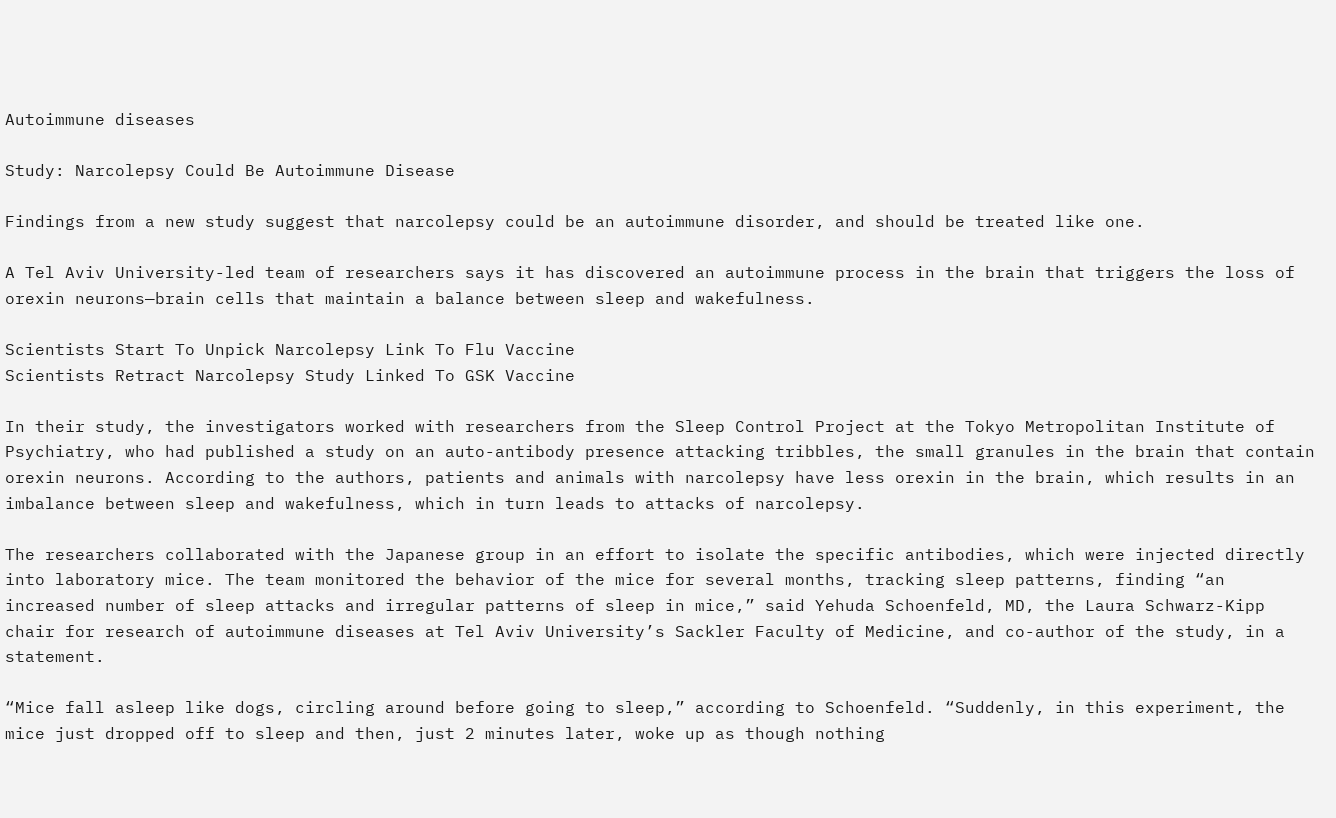Autoimmune diseases

Study: Narcolepsy Could Be Autoimmune Disease

Findings from a new study suggest that narcolepsy could be an autoimmune disorder, and should be treated like one.

A Tel Aviv University-led team of researchers says it has discovered an autoimmune process in the brain that triggers the loss of orexin neurons—brain cells that maintain a balance between sleep and wakefulness.

Scientists Start To Unpick Narcolepsy Link To Flu Vaccine
Scientists Retract Narcolepsy Study Linked To GSK Vaccine

In their study, the investigators worked with researchers from the Sleep Control Project at the Tokyo Metropolitan Institute of Psychiatry, who had published a study on an auto-antibody presence attacking tribbles, the small granules in the brain that contain orexin neurons. According to the authors, patients and animals with narcolepsy have less orexin in the brain, which results in an imbalance between sleep and wakefulness, which in turn leads to attacks of narcolepsy.

The researchers collaborated with the Japanese group in an effort to isolate the specific antibodies, which were injected directly into laboratory mice. The team monitored the behavior of the mice for several months, tracking sleep patterns, finding “an increased number of sleep attacks and irregular patterns of sleep in mice,” said Yehuda Schoenfeld, MD, the Laura Schwarz-Kipp chair for research of autoimmune diseases at Tel Aviv University’s Sackler Faculty of Medicine, and co-author of the study, in a statement.

“Mice fall asleep like dogs, circling around before going to sleep,” according to Schoenfeld. “Suddenly, in this experiment, the mice just dropped off to sleep and then, just 2 minutes later, woke up as though nothing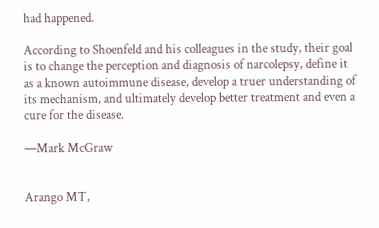had happened.

According to Shoenfeld and his colleagues in the study, their goal is to change the perception and diagnosis of narcolepsy, define it as a known autoimmune disease, develop a truer understanding of its mechanism, and ultimately develop better treatment and even a cure for the disease.

—Mark McGraw


Arango MT,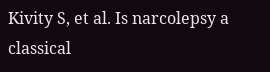Kivity S, et al. Is narcolepsy a classical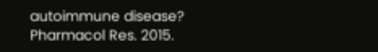autoimmune disease? Pharmacol Res. 2015.